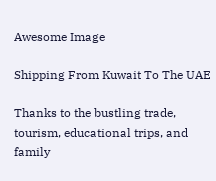Awesome Image

Shipping From Kuwait To The UAE

Thanks to the bustling trade, tourism, educational trips, and family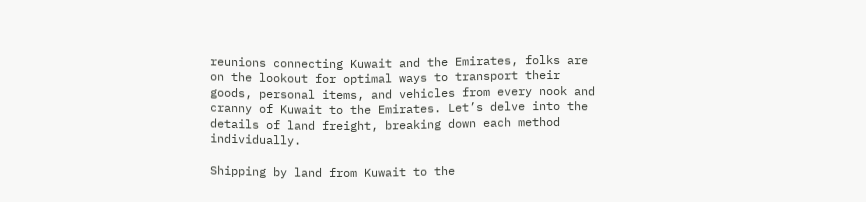reunions connecting Kuwait and the Emirates, folks are on the lookout for optimal ways to transport their goods, personal items, and vehicles from every nook and cranny of Kuwait to the Emirates. Let’s delve into the details of land freight, breaking down each method individually.

Shipping by land from Kuwait to the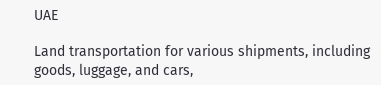UAE

Land transportation for various shipments, including goods, luggage, and cars,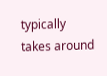typically takes around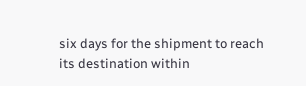six days for the shipment to reach its destination within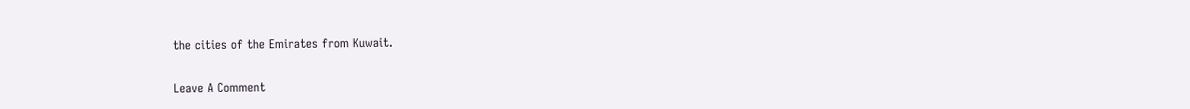the cities of the Emirates from Kuwait.

Leave A Comment